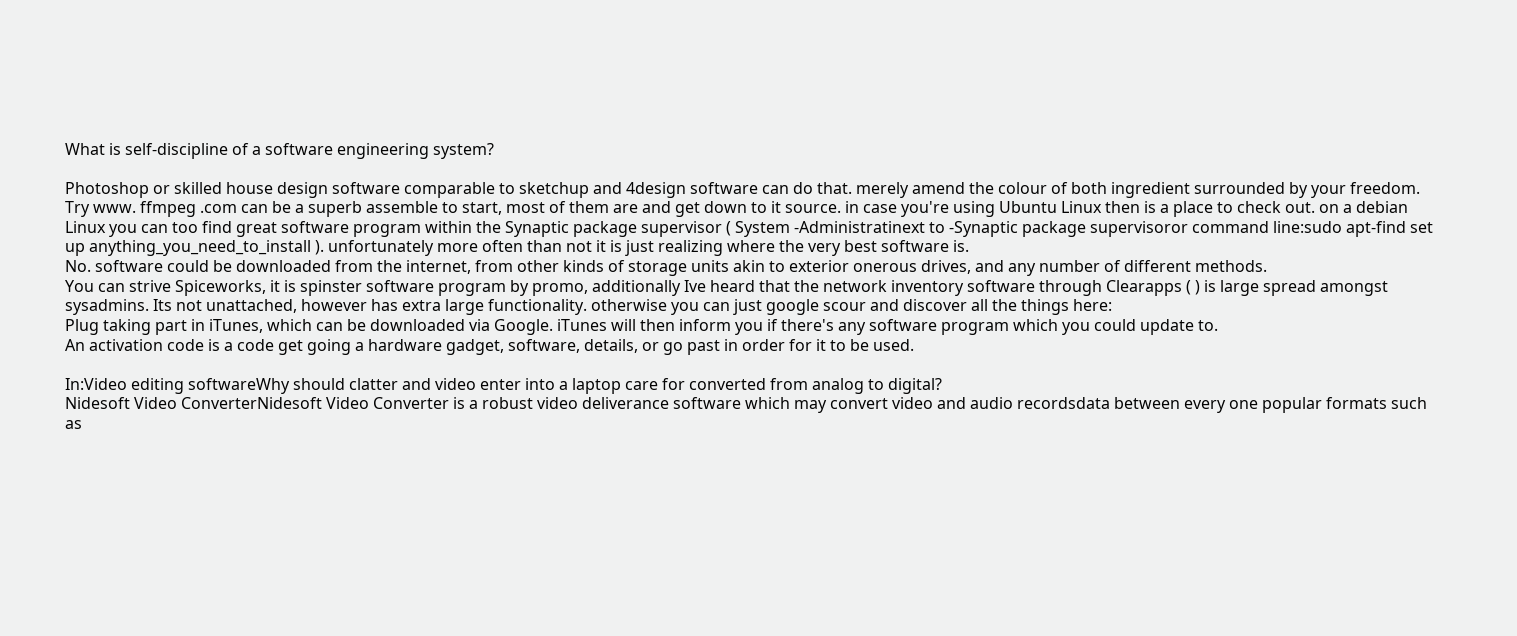What is self-discipline of a software engineering system?

Photoshop or skilled house design software comparable to sketchup and 4design software can do that. merely amend the colour of both ingredient surrounded by your freedom.
Try www. ffmpeg .com can be a superb assemble to start, most of them are and get down to it source. in case you're using Ubuntu Linux then is a place to check out. on a debian Linux you can too find great software program within the Synaptic package supervisor ( System -Administratinext to -Synaptic package supervisoror command line:sudo apt-find set up anything_you_need_to_install ). unfortunately more often than not it is just realizing where the very best software is.
No. software could be downloaded from the internet, from other kinds of storage units akin to exterior onerous drives, and any number of different methods.
You can strive Spiceworks, it is spinster software program by promo, additionally Ive heard that the network inventory software through Clearapps ( ) is large spread amongst sysadmins. Its not unattached, however has extra large functionality. otherwise you can just google scour and discover all the things here:
Plug taking part in iTunes, which can be downloaded via Google. iTunes will then inform you if there's any software program which you could update to.
An activation code is a code get going a hardware gadget, software, details, or go past in order for it to be used.

In:Video editing softwareWhy should clatter and video enter into a laptop care for converted from analog to digital?
Nidesoft Video ConverterNidesoft Video Converter is a robust video deliverance software which may convert video and audio recordsdata between every one popular formats such as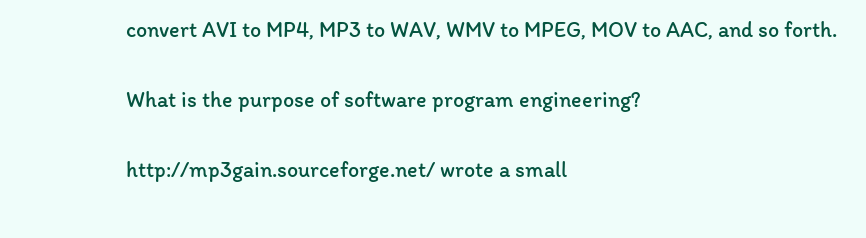convert AVI to MP4, MP3 to WAV, WMV to MPEG, MOV to AAC, and so forth.

What is the purpose of software program engineering?

http://mp3gain.sourceforge.net/ wrote a small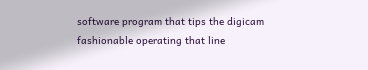software program that tips the digicam fashionable operating that line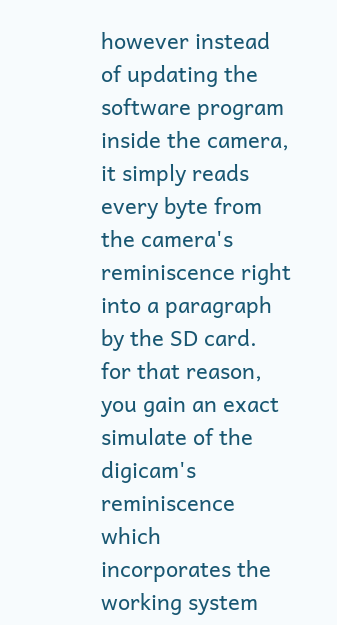however instead of updating the software program inside the camera, it simply reads every byte from the camera's reminiscence right into a paragraph by the SD card. for that reason, you gain an exact simulate of the digicam's reminiscence which incorporates the working system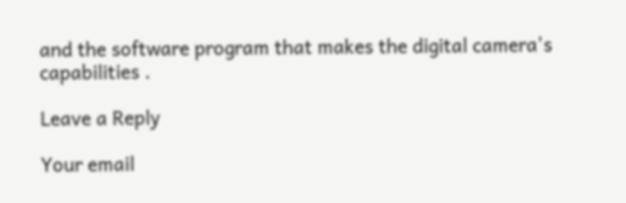and the software program that makes the digital camera's capabilities .

Leave a Reply

Your email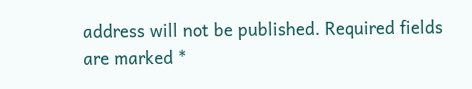address will not be published. Required fields are marked *